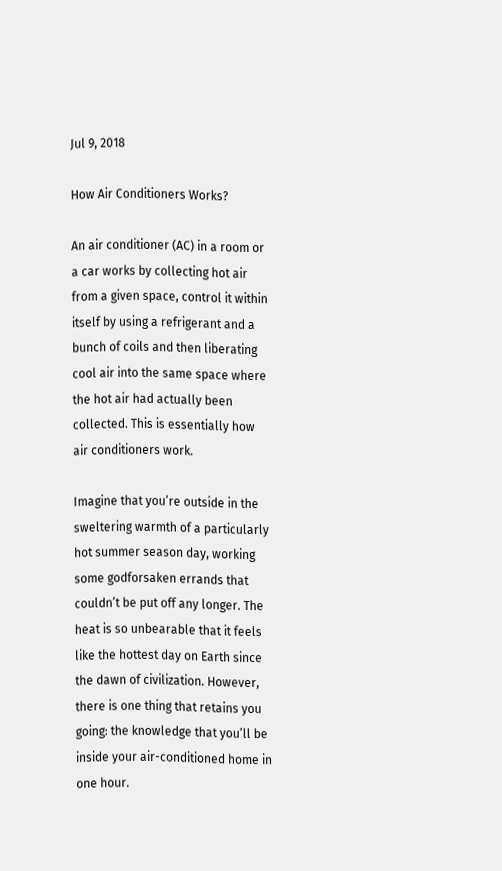Jul 9, 2018

How Air Conditioners Works?

An air conditioner (AC) in a room or a car works by collecting hot air from a given space, control it within itself by using a refrigerant and a bunch of coils and then liberating cool air into the same space where the hot air had actually been collected. This is essentially how air conditioners work.

Imagine that you’re outside in the sweltering warmth of a particularly hot summer season day, working some godforsaken errands that couldn’t be put off any longer. The heat is so unbearable that it feels like the hottest day on Earth since the dawn of civilization. However, there is one thing that retains you going: the knowledge that you’ll be inside your air-conditioned home in one hour.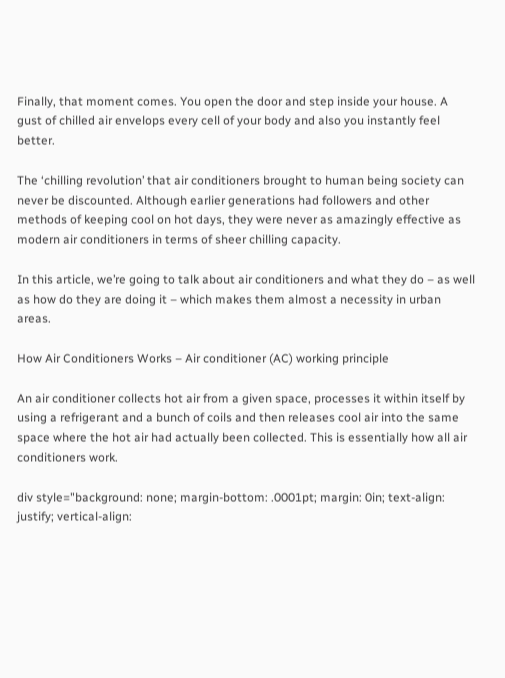Finally, that moment comes. You open the door and step inside your house. A gust of chilled air envelops every cell of your body and also you instantly feel better.

The ‘chilling revolution’ that air conditioners brought to human being society can never be discounted. Although earlier generations had followers and other methods of keeping cool on hot days, they were never as amazingly effective as modern air conditioners in terms of sheer chilling capacity.

In this article, we’re going to talk about air conditioners and what they do – as well as how do they are doing it – which makes them almost a necessity in urban areas.

How Air Conditioners Works – Air conditioner (AC) working principle

An air conditioner collects hot air from a given space, processes it within itself by using a refrigerant and a bunch of coils and then releases cool air into the same space where the hot air had actually been collected. This is essentially how all air conditioners work.

div style="background: none; margin-bottom: .0001pt; margin: 0in; text-align: justify; vertical-align: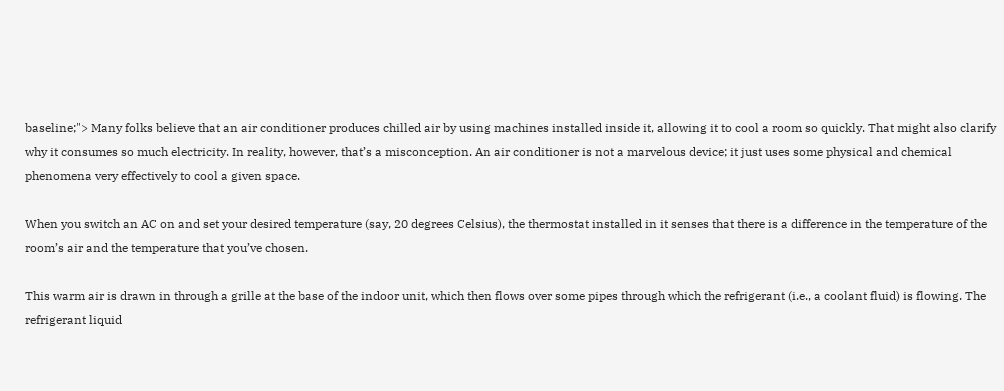baseline;"> Many folks believe that an air conditioner produces chilled air by using machines installed inside it, allowing it to cool a room so quickly. That might also clarify why it consumes so much electricity. In reality, however, that’s a misconception. An air conditioner is not a marvelous device; it just uses some physical and chemical phenomena very effectively to cool a given space.

When you switch an AC on and set your desired temperature (say, 20 degrees Celsius), the thermostat installed in it senses that there is a difference in the temperature of the room’s air and the temperature that you’ve chosen.

This warm air is drawn in through a grille at the base of the indoor unit, which then flows over some pipes through which the refrigerant (i.e., a coolant fluid) is flowing. The refrigerant liquid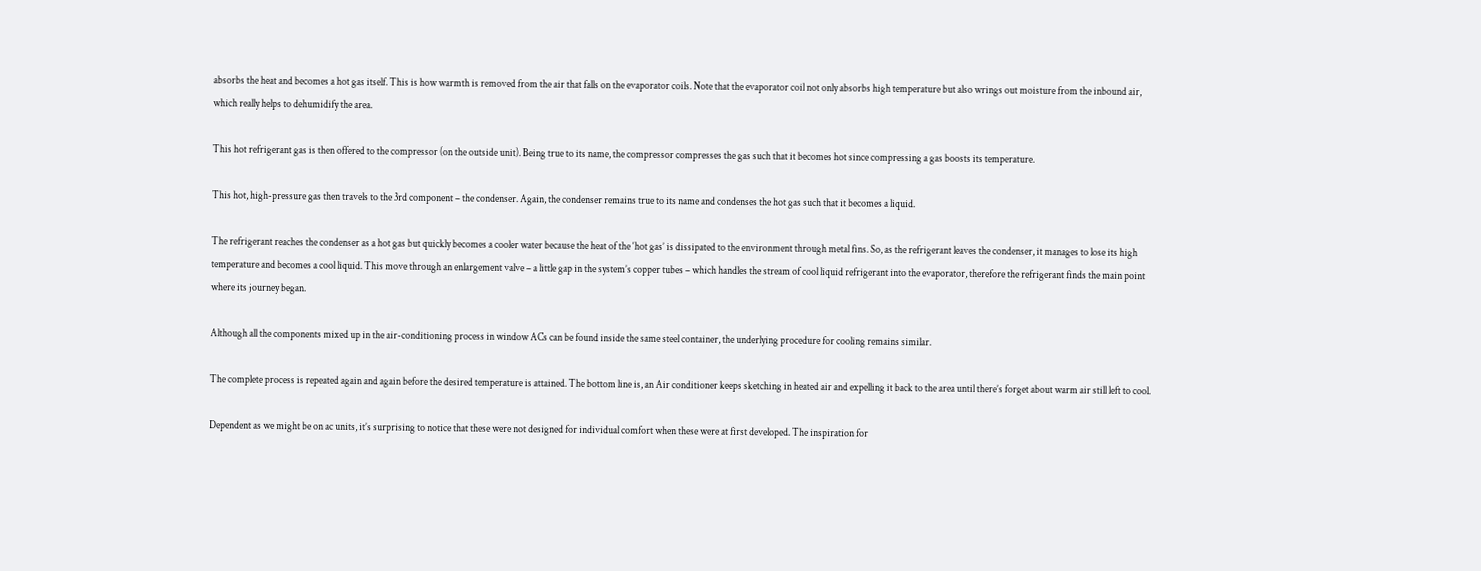absorbs the heat and becomes a hot gas itself. This is how warmth is removed from the air that falls on the evaporator coils. Note that the evaporator coil not only absorbs high temperature but also wrings out moisture from the inbound air, which really helps to dehumidify the area.

This hot refrigerant gas is then offered to the compressor (on the outside unit). Being true to its name, the compressor compresses the gas such that it becomes hot since compressing a gas boosts its temperature.

This hot, high-pressure gas then travels to the 3rd component – the condenser. Again, the condenser remains true to its name and condenses the hot gas such that it becomes a liquid.

The refrigerant reaches the condenser as a hot gas but quickly becomes a cooler water because the heat of the ‘hot gas’ is dissipated to the environment through metal fins. So, as the refrigerant leaves the condenser, it manages to lose its high temperature and becomes a cool liquid. This move through an enlargement valve – a little gap in the system’s copper tubes – which handles the stream of cool liquid refrigerant into the evaporator, therefore the refrigerant finds the main point where its journey began.

Although all the components mixed up in the air-conditioning process in window ACs can be found inside the same steel container, the underlying procedure for cooling remains similar.

The complete process is repeated again and again before the desired temperature is attained. The bottom line is, an Air conditioner keeps sketching in heated air and expelling it back to the area until there’s forget about warm air still left to cool.

Dependent as we might be on ac units, it’s surprising to notice that these were not designed for individual comfort when these were at first developed. The inspiration for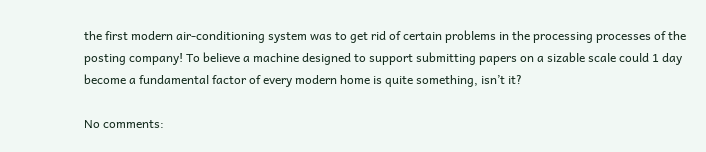the first modern air-conditioning system was to get rid of certain problems in the processing processes of the posting company! To believe a machine designed to support submitting papers on a sizable scale could 1 day become a fundamental factor of every modern home is quite something, isn’t it?

No comments: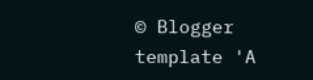© Blogger template 'A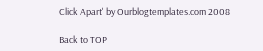Click Apart' by Ourblogtemplates.com 2008

Back to TOP